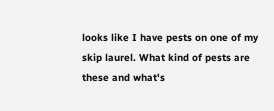looks like I have pests on one of my skip laurel. What kind of pests are these and what's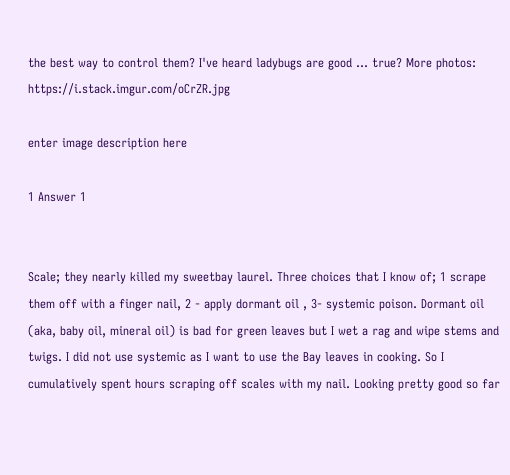the best way to control them? I've heard ladybugs are good ... true? More photos: https://i.stack.imgur.com/oCrZR.jpg

enter image description here

1 Answer 1


Scale; they nearly killed my sweetbay laurel. Three choices that I know of; 1 scrape them off with a finger nail, 2 - apply dormant oil , 3- systemic poison. Dormant oil (aka, baby oil, mineral oil) is bad for green leaves but I wet a rag and wipe stems and twigs. I did not use systemic as I want to use the Bay leaves in cooking. So I cumulatively spent hours scraping off scales with my nail. Looking pretty good so far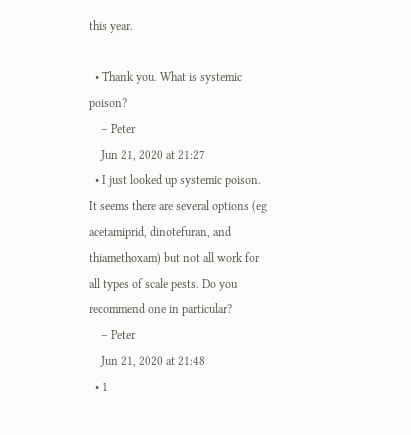this year.

  • Thank you. What is systemic poison?
    – Peter
    Jun 21, 2020 at 21:27
  • I just looked up systemic poison. It seems there are several options (eg acetamiprid, dinotefuran, and thiamethoxam) but not all work for all types of scale pests. Do you recommend one in particular?
    – Peter
    Jun 21, 2020 at 21:48
  • 1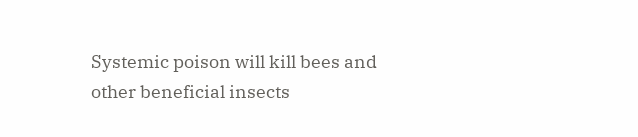Systemic poison will kill bees and other beneficial insects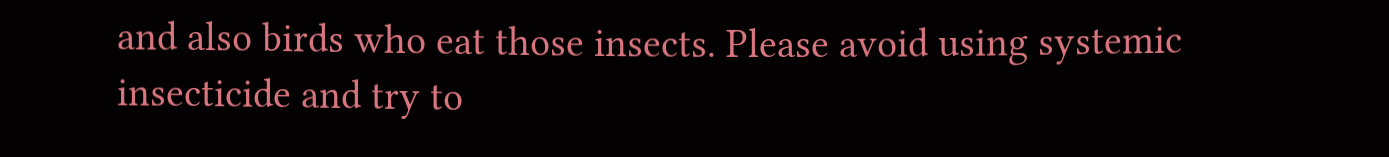and also birds who eat those insects. Please avoid using systemic insecticide and try to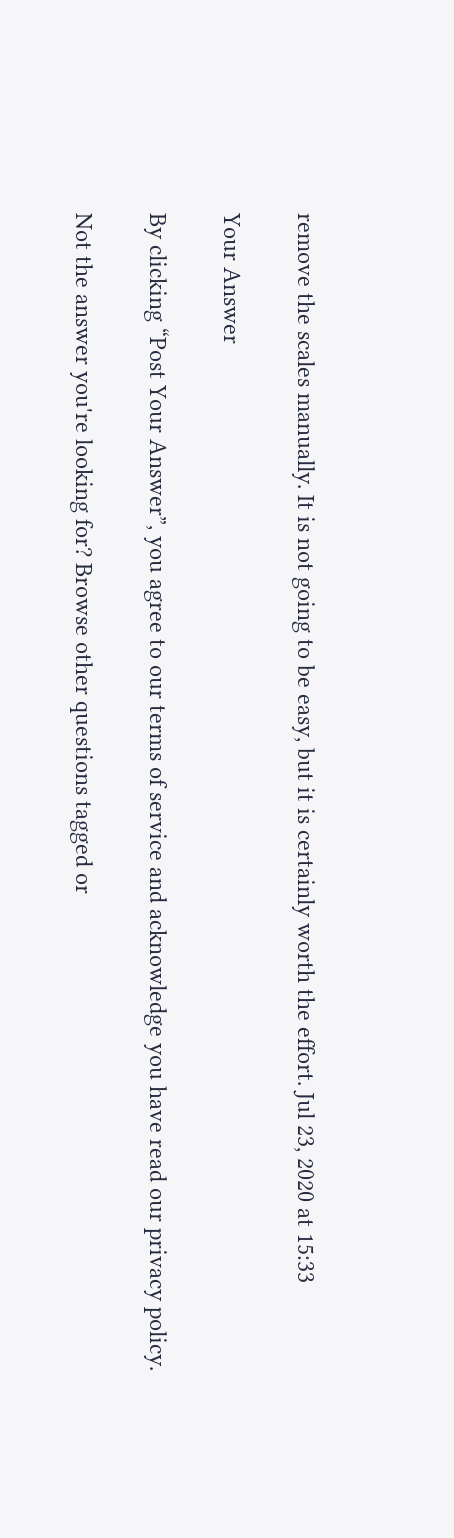remove the scales manually. It is not going to be easy, but it is certainly worth the effort. Jul 23, 2020 at 15:33

Your Answer

By clicking “Post Your Answer”, you agree to our terms of service and acknowledge you have read our privacy policy.

Not the answer you're looking for? Browse other questions tagged or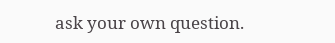ask your own question.